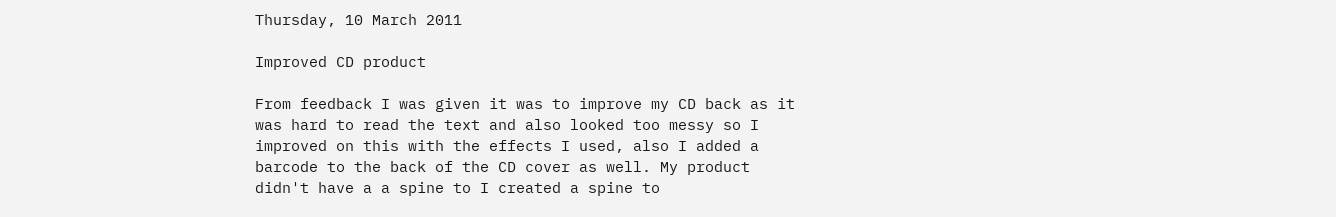Thursday, 10 March 2011

Improved CD product

From feedback I was given it was to improve my CD back as it was hard to read the text and also looked too messy so I improved on this with the effects I used, also I added a barcode to the back of the CD cover as well. My product didn't have a a spine to I created a spine to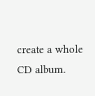create a whole CD album.